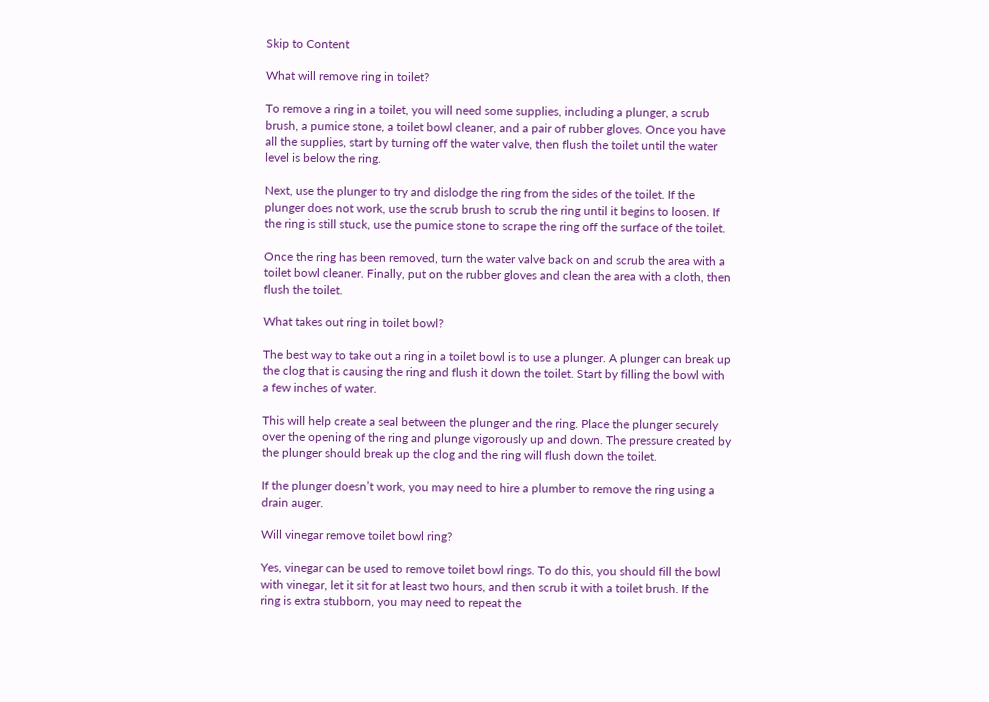Skip to Content

What will remove ring in toilet?

To remove a ring in a toilet, you will need some supplies, including a plunger, a scrub brush, a pumice stone, a toilet bowl cleaner, and a pair of rubber gloves. Once you have all the supplies, start by turning off the water valve, then flush the toilet until the water level is below the ring.

Next, use the plunger to try and dislodge the ring from the sides of the toilet. If the plunger does not work, use the scrub brush to scrub the ring until it begins to loosen. If the ring is still stuck, use the pumice stone to scrape the ring off the surface of the toilet.

Once the ring has been removed, turn the water valve back on and scrub the area with a toilet bowl cleaner. Finally, put on the rubber gloves and clean the area with a cloth, then flush the toilet.

What takes out ring in toilet bowl?

The best way to take out a ring in a toilet bowl is to use a plunger. A plunger can break up the clog that is causing the ring and flush it down the toilet. Start by filling the bowl with a few inches of water.

This will help create a seal between the plunger and the ring. Place the plunger securely over the opening of the ring and plunge vigorously up and down. The pressure created by the plunger should break up the clog and the ring will flush down the toilet.

If the plunger doesn’t work, you may need to hire a plumber to remove the ring using a drain auger.

Will vinegar remove toilet bowl ring?

Yes, vinegar can be used to remove toilet bowl rings. To do this, you should fill the bowl with vinegar, let it sit for at least two hours, and then scrub it with a toilet brush. If the ring is extra stubborn, you may need to repeat the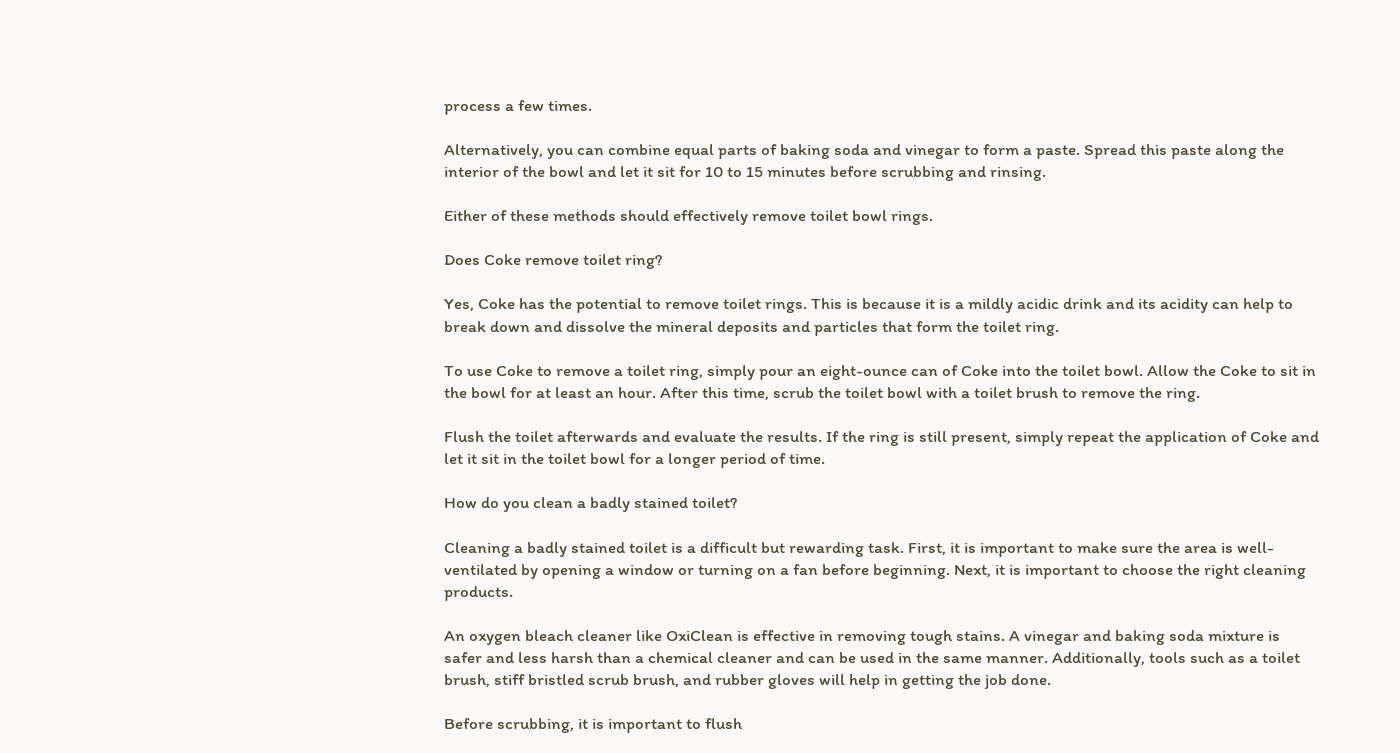process a few times.

Alternatively, you can combine equal parts of baking soda and vinegar to form a paste. Spread this paste along the interior of the bowl and let it sit for 10 to 15 minutes before scrubbing and rinsing.

Either of these methods should effectively remove toilet bowl rings.

Does Coke remove toilet ring?

Yes, Coke has the potential to remove toilet rings. This is because it is a mildly acidic drink and its acidity can help to break down and dissolve the mineral deposits and particles that form the toilet ring.

To use Coke to remove a toilet ring, simply pour an eight-ounce can of Coke into the toilet bowl. Allow the Coke to sit in the bowl for at least an hour. After this time, scrub the toilet bowl with a toilet brush to remove the ring.

Flush the toilet afterwards and evaluate the results. If the ring is still present, simply repeat the application of Coke and let it sit in the toilet bowl for a longer period of time.

How do you clean a badly stained toilet?

Cleaning a badly stained toilet is a difficult but rewarding task. First, it is important to make sure the area is well-ventilated by opening a window or turning on a fan before beginning. Next, it is important to choose the right cleaning products.

An oxygen bleach cleaner like OxiClean is effective in removing tough stains. A vinegar and baking soda mixture is safer and less harsh than a chemical cleaner and can be used in the same manner. Additionally, tools such as a toilet brush, stiff bristled scrub brush, and rubber gloves will help in getting the job done.

Before scrubbing, it is important to flush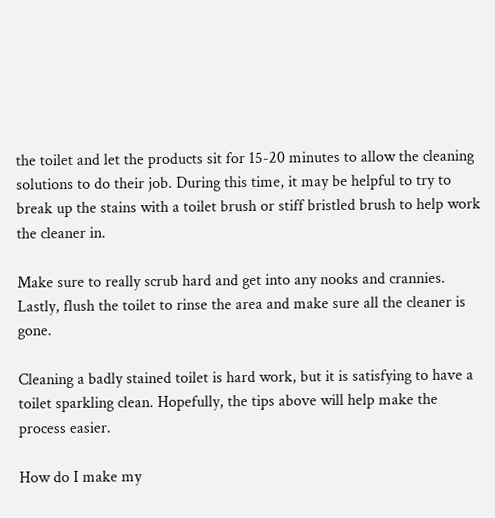the toilet and let the products sit for 15-20 minutes to allow the cleaning solutions to do their job. During this time, it may be helpful to try to break up the stains with a toilet brush or stiff bristled brush to help work the cleaner in.

Make sure to really scrub hard and get into any nooks and crannies. Lastly, flush the toilet to rinse the area and make sure all the cleaner is gone.

Cleaning a badly stained toilet is hard work, but it is satisfying to have a toilet sparkling clean. Hopefully, the tips above will help make the process easier.

How do I make my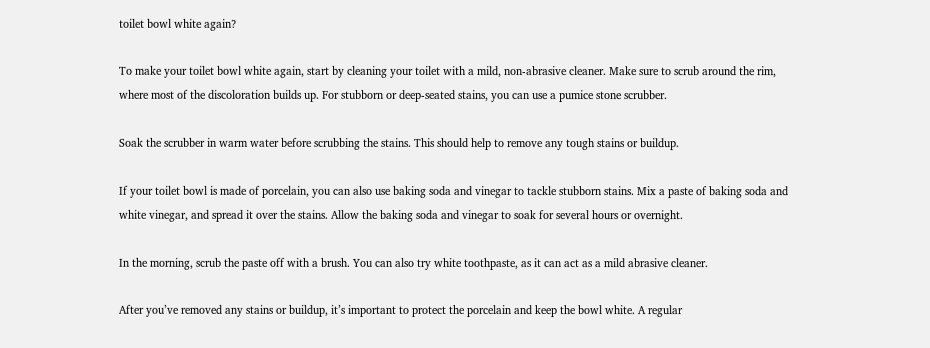toilet bowl white again?

To make your toilet bowl white again, start by cleaning your toilet with a mild, non-abrasive cleaner. Make sure to scrub around the rim, where most of the discoloration builds up. For stubborn or deep-seated stains, you can use a pumice stone scrubber.

Soak the scrubber in warm water before scrubbing the stains. This should help to remove any tough stains or buildup.

If your toilet bowl is made of porcelain, you can also use baking soda and vinegar to tackle stubborn stains. Mix a paste of baking soda and white vinegar, and spread it over the stains. Allow the baking soda and vinegar to soak for several hours or overnight.

In the morning, scrub the paste off with a brush. You can also try white toothpaste, as it can act as a mild abrasive cleaner.

After you’ve removed any stains or buildup, it’s important to protect the porcelain and keep the bowl white. A regular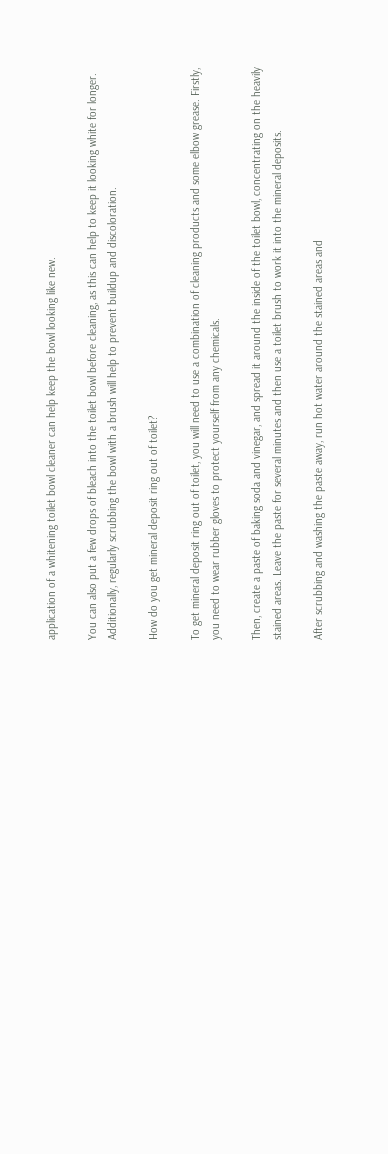application of a whitening toilet bowl cleaner can help keep the bowl looking like new.

You can also put a few drops of bleach into the toilet bowl before cleaning, as this can help to keep it looking white for longer. Additionally, regularly scrubbing the bowl with a brush will help to prevent buildup and discoloration.

How do you get mineral deposit ring out of toilet?

To get mineral deposit ring out of toilet, you will need to use a combination of cleaning products and some elbow grease. Firstly, you need to wear rubber gloves to protect yourself from any chemicals.

Then, create a paste of baking soda and vinegar, and spread it around the inside of the toilet bowl, concentrating on the heavily stained areas. Leave the paste for several minutes and then use a toilet brush to work it into the mineral deposits.

After scrubbing and washing the paste away, run hot water around the stained areas and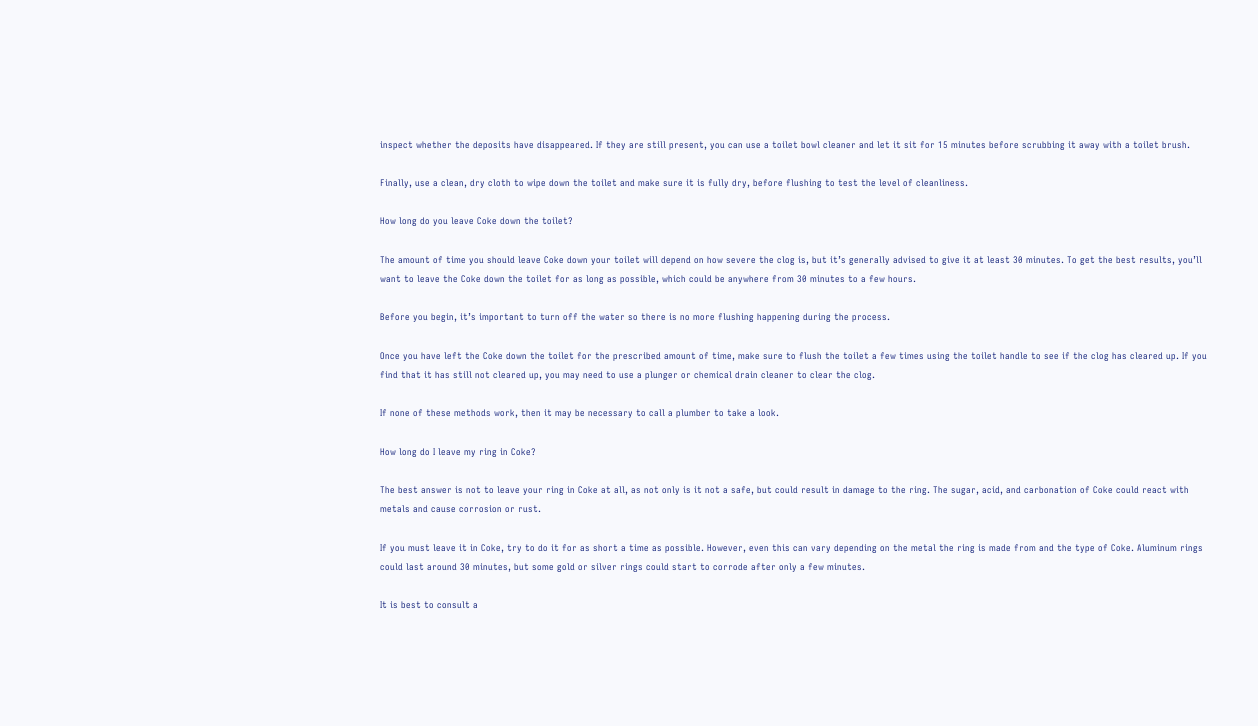inspect whether the deposits have disappeared. If they are still present, you can use a toilet bowl cleaner and let it sit for 15 minutes before scrubbing it away with a toilet brush.

Finally, use a clean, dry cloth to wipe down the toilet and make sure it is fully dry, before flushing to test the level of cleanliness.

How long do you leave Coke down the toilet?

The amount of time you should leave Coke down your toilet will depend on how severe the clog is, but it’s generally advised to give it at least 30 minutes. To get the best results, you’ll want to leave the Coke down the toilet for as long as possible, which could be anywhere from 30 minutes to a few hours.

Before you begin, it’s important to turn off the water so there is no more flushing happening during the process.

Once you have left the Coke down the toilet for the prescribed amount of time, make sure to flush the toilet a few times using the toilet handle to see if the clog has cleared up. If you find that it has still not cleared up, you may need to use a plunger or chemical drain cleaner to clear the clog.

If none of these methods work, then it may be necessary to call a plumber to take a look.

How long do I leave my ring in Coke?

The best answer is not to leave your ring in Coke at all, as not only is it not a safe, but could result in damage to the ring. The sugar, acid, and carbonation of Coke could react with metals and cause corrosion or rust.

If you must leave it in Coke, try to do it for as short a time as possible. However, even this can vary depending on the metal the ring is made from and the type of Coke. Aluminum rings could last around 30 minutes, but some gold or silver rings could start to corrode after only a few minutes.

It is best to consult a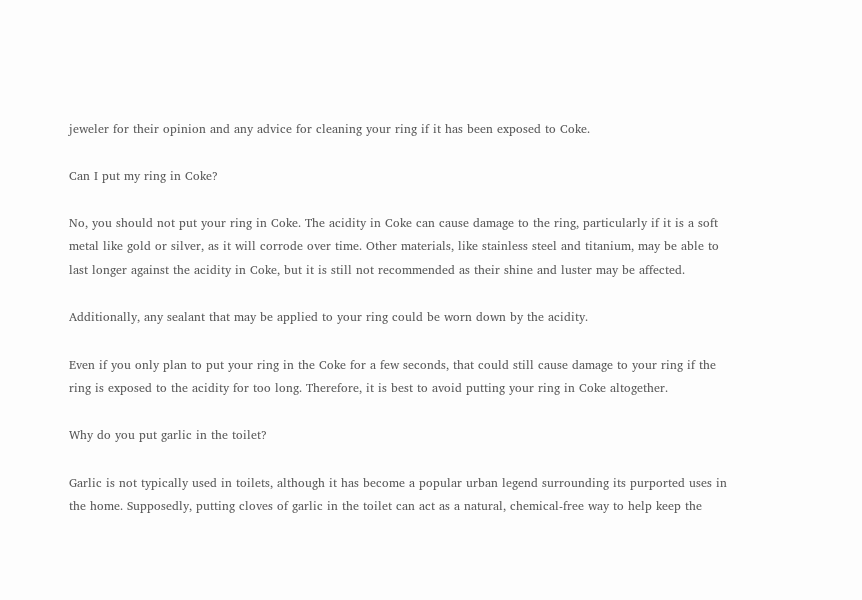jeweler for their opinion and any advice for cleaning your ring if it has been exposed to Coke.

Can I put my ring in Coke?

No, you should not put your ring in Coke. The acidity in Coke can cause damage to the ring, particularly if it is a soft metal like gold or silver, as it will corrode over time. Other materials, like stainless steel and titanium, may be able to last longer against the acidity in Coke, but it is still not recommended as their shine and luster may be affected.

Additionally, any sealant that may be applied to your ring could be worn down by the acidity.

Even if you only plan to put your ring in the Coke for a few seconds, that could still cause damage to your ring if the ring is exposed to the acidity for too long. Therefore, it is best to avoid putting your ring in Coke altogether.

Why do you put garlic in the toilet?

Garlic is not typically used in toilets, although it has become a popular urban legend surrounding its purported uses in the home. Supposedly, putting cloves of garlic in the toilet can act as a natural, chemical-free way to help keep the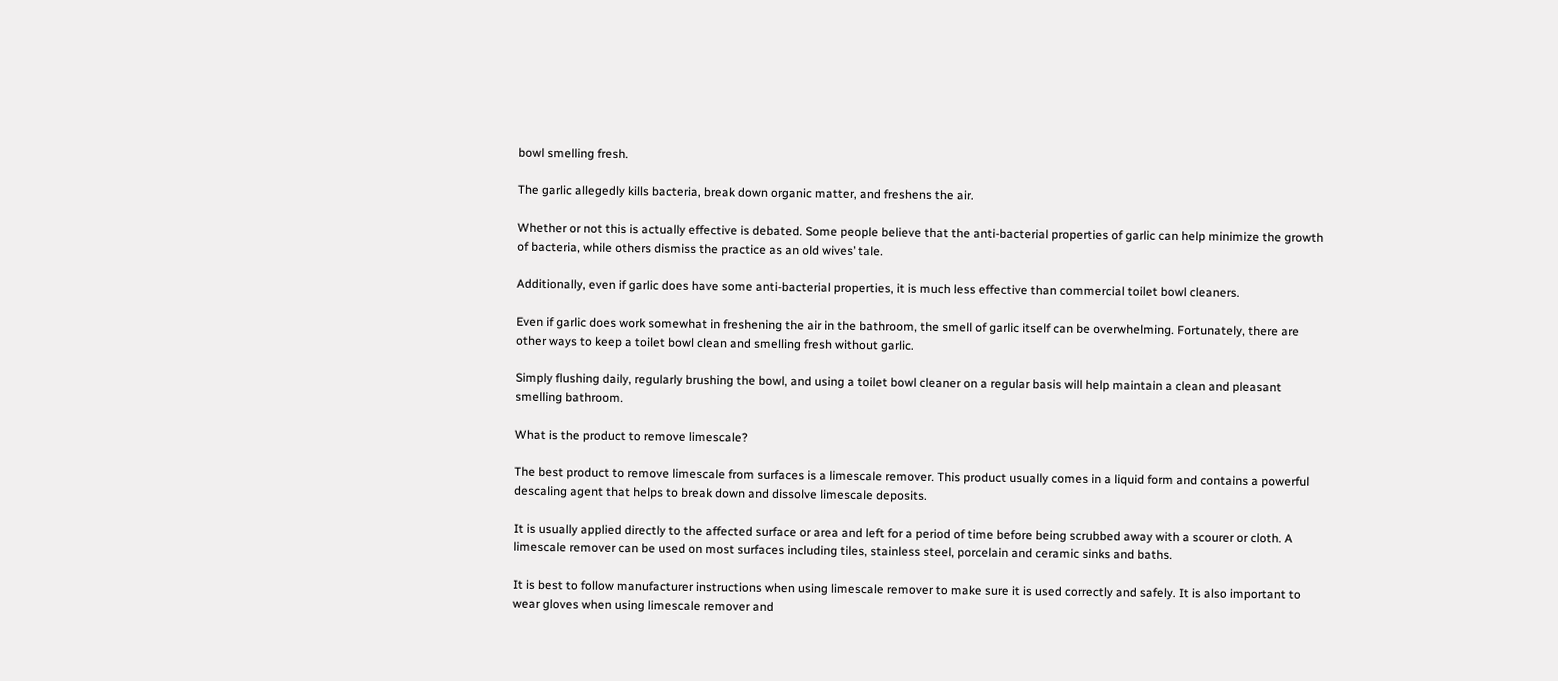bowl smelling fresh.

The garlic allegedly kills bacteria, break down organic matter, and freshens the air.

Whether or not this is actually effective is debated. Some people believe that the anti-bacterial properties of garlic can help minimize the growth of bacteria, while others dismiss the practice as an old wives’ tale.

Additionally, even if garlic does have some anti-bacterial properties, it is much less effective than commercial toilet bowl cleaners.

Even if garlic does work somewhat in freshening the air in the bathroom, the smell of garlic itself can be overwhelming. Fortunately, there are other ways to keep a toilet bowl clean and smelling fresh without garlic.

Simply flushing daily, regularly brushing the bowl, and using a toilet bowl cleaner on a regular basis will help maintain a clean and pleasant smelling bathroom.

What is the product to remove limescale?

The best product to remove limescale from surfaces is a limescale remover. This product usually comes in a liquid form and contains a powerful descaling agent that helps to break down and dissolve limescale deposits.

It is usually applied directly to the affected surface or area and left for a period of time before being scrubbed away with a scourer or cloth. A limescale remover can be used on most surfaces including tiles, stainless steel, porcelain and ceramic sinks and baths.

It is best to follow manufacturer instructions when using limescale remover to make sure it is used correctly and safely. It is also important to wear gloves when using limescale remover and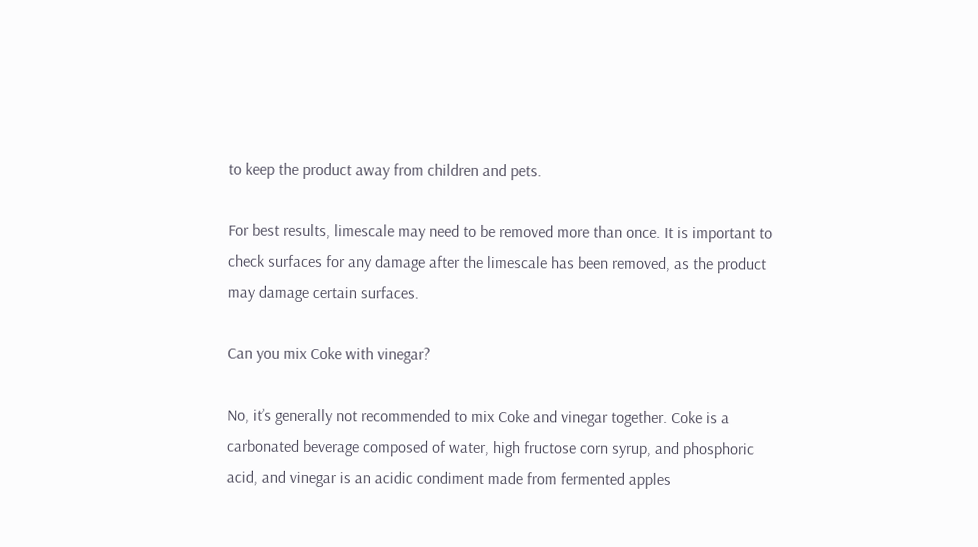to keep the product away from children and pets.

For best results, limescale may need to be removed more than once. It is important to check surfaces for any damage after the limescale has been removed, as the product may damage certain surfaces.

Can you mix Coke with vinegar?

No, it’s generally not recommended to mix Coke and vinegar together. Coke is a carbonated beverage composed of water, high fructose corn syrup, and phosphoric acid, and vinegar is an acidic condiment made from fermented apples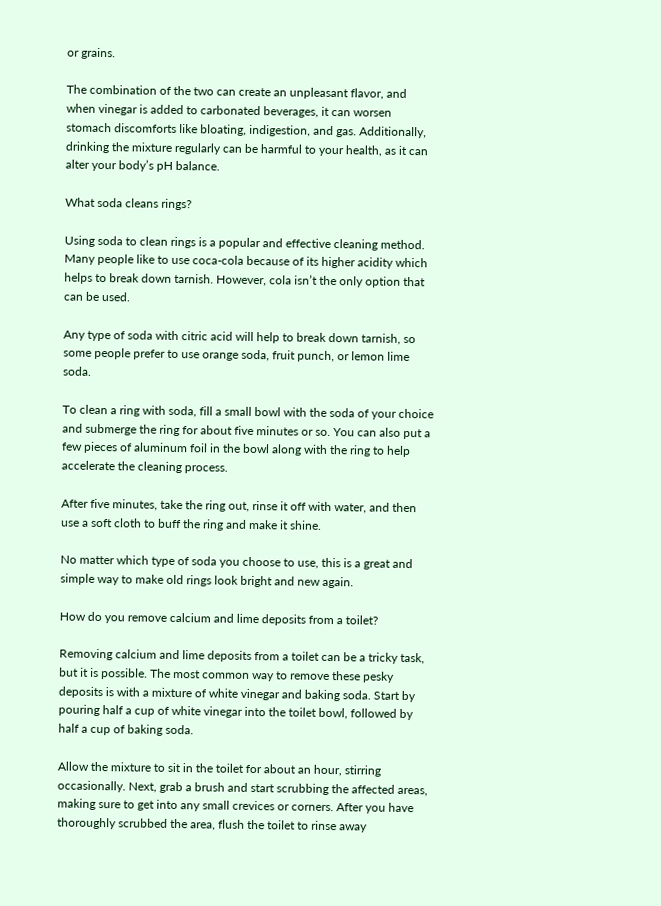or grains.

The combination of the two can create an unpleasant flavor, and when vinegar is added to carbonated beverages, it can worsen stomach discomforts like bloating, indigestion, and gas. Additionally, drinking the mixture regularly can be harmful to your health, as it can alter your body’s pH balance.

What soda cleans rings?

Using soda to clean rings is a popular and effective cleaning method. Many people like to use coca-cola because of its higher acidity which helps to break down tarnish. However, cola isn’t the only option that can be used.

Any type of soda with citric acid will help to break down tarnish, so some people prefer to use orange soda, fruit punch, or lemon lime soda.

To clean a ring with soda, fill a small bowl with the soda of your choice and submerge the ring for about five minutes or so. You can also put a few pieces of aluminum foil in the bowl along with the ring to help accelerate the cleaning process.

After five minutes, take the ring out, rinse it off with water, and then use a soft cloth to buff the ring and make it shine.

No matter which type of soda you choose to use, this is a great and simple way to make old rings look bright and new again.

How do you remove calcium and lime deposits from a toilet?

Removing calcium and lime deposits from a toilet can be a tricky task, but it is possible. The most common way to remove these pesky deposits is with a mixture of white vinegar and baking soda. Start by pouring half a cup of white vinegar into the toilet bowl, followed by half a cup of baking soda.

Allow the mixture to sit in the toilet for about an hour, stirring occasionally. Next, grab a brush and start scrubbing the affected areas, making sure to get into any small crevices or corners. After you have thoroughly scrubbed the area, flush the toilet to rinse away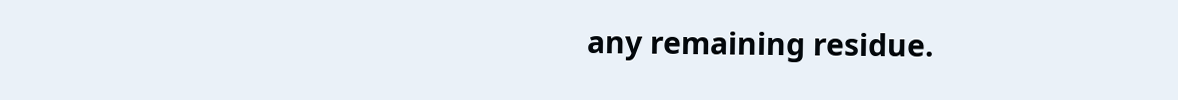any remaining residue.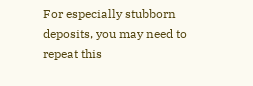For especially stubborn deposits, you may need to repeat this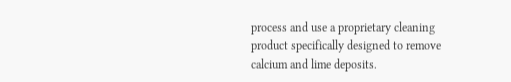process and use a proprietary cleaning product specifically designed to remove calcium and lime deposits.